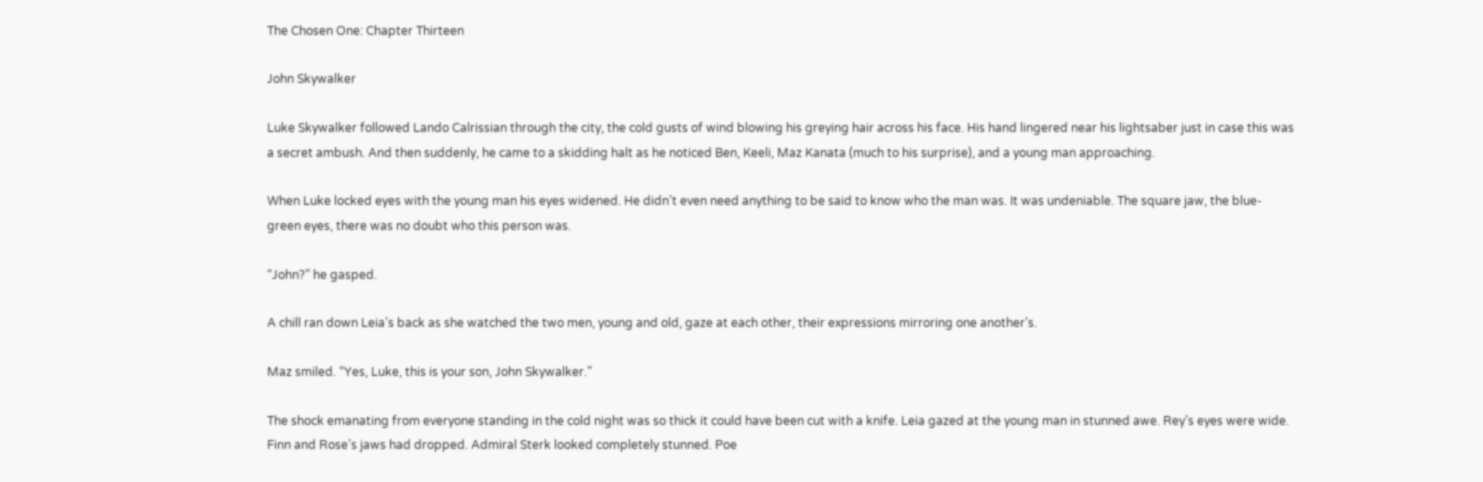The Chosen One: Chapter Thirteen

John Skywalker

Luke Skywalker followed Lando Calrissian through the city, the cold gusts of wind blowing his greying hair across his face. His hand lingered near his lightsaber just in case this was a secret ambush. And then suddenly, he came to a skidding halt as he noticed Ben, Keeli, Maz Kanata (much to his surprise), and a young man approaching.

When Luke locked eyes with the young man his eyes widened. He didn’t even need anything to be said to know who the man was. It was undeniable. The square jaw, the blue-green eyes, there was no doubt who this person was.

“John?” he gasped.

A chill ran down Leia’s back as she watched the two men, young and old, gaze at each other, their expressions mirroring one another’s.

Maz smiled. “Yes, Luke, this is your son, John Skywalker.”

The shock emanating from everyone standing in the cold night was so thick it could have been cut with a knife. Leia gazed at the young man in stunned awe. Rey’s eyes were wide. Finn and Rose’s jaws had dropped. Admiral Sterk looked completely stunned. Poe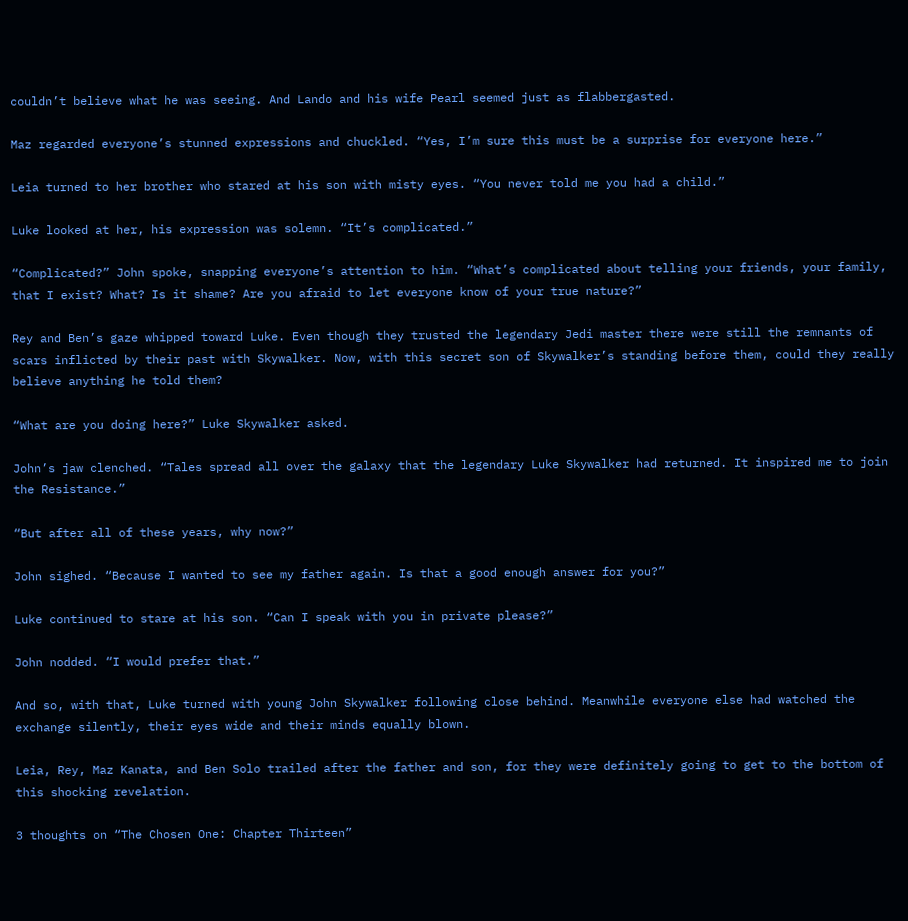couldn’t believe what he was seeing. And Lando and his wife Pearl seemed just as flabbergasted.

Maz regarded everyone’s stunned expressions and chuckled. “Yes, I’m sure this must be a surprise for everyone here.”

Leia turned to her brother who stared at his son with misty eyes. “You never told me you had a child.”

Luke looked at her, his expression was solemn. “It’s complicated.”

“Complicated?” John spoke, snapping everyone’s attention to him. “What’s complicated about telling your friends, your family, that I exist? What? Is it shame? Are you afraid to let everyone know of your true nature?”

Rey and Ben’s gaze whipped toward Luke. Even though they trusted the legendary Jedi master there were still the remnants of scars inflicted by their past with Skywalker. Now, with this secret son of Skywalker’s standing before them, could they really believe anything he told them?

“What are you doing here?” Luke Skywalker asked.

John’s jaw clenched. “Tales spread all over the galaxy that the legendary Luke Skywalker had returned. It inspired me to join the Resistance.”

“But after all of these years, why now?”

John sighed. “Because I wanted to see my father again. Is that a good enough answer for you?”

Luke continued to stare at his son. “Can I speak with you in private please?”

John nodded. “I would prefer that.”

And so, with that, Luke turned with young John Skywalker following close behind. Meanwhile everyone else had watched the exchange silently, their eyes wide and their minds equally blown.

Leia, Rey, Maz Kanata, and Ben Solo trailed after the father and son, for they were definitely going to get to the bottom of this shocking revelation.

3 thoughts on “The Chosen One: Chapter Thirteen”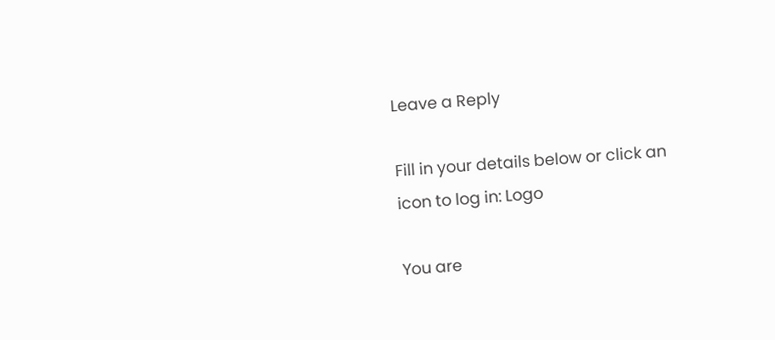Leave a Reply

Fill in your details below or click an icon to log in: Logo

You are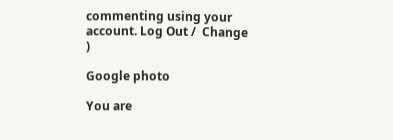commenting using your account. Log Out /  Change )

Google photo

You are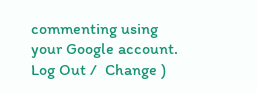commenting using your Google account. Log Out /  Change )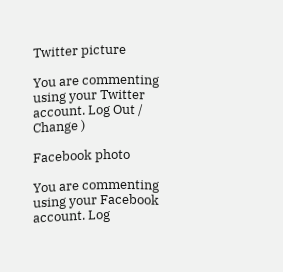Twitter picture

You are commenting using your Twitter account. Log Out /  Change )

Facebook photo

You are commenting using your Facebook account. Log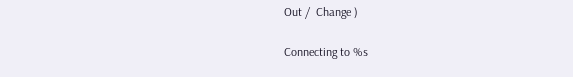Out /  Change )

Connecting to %s